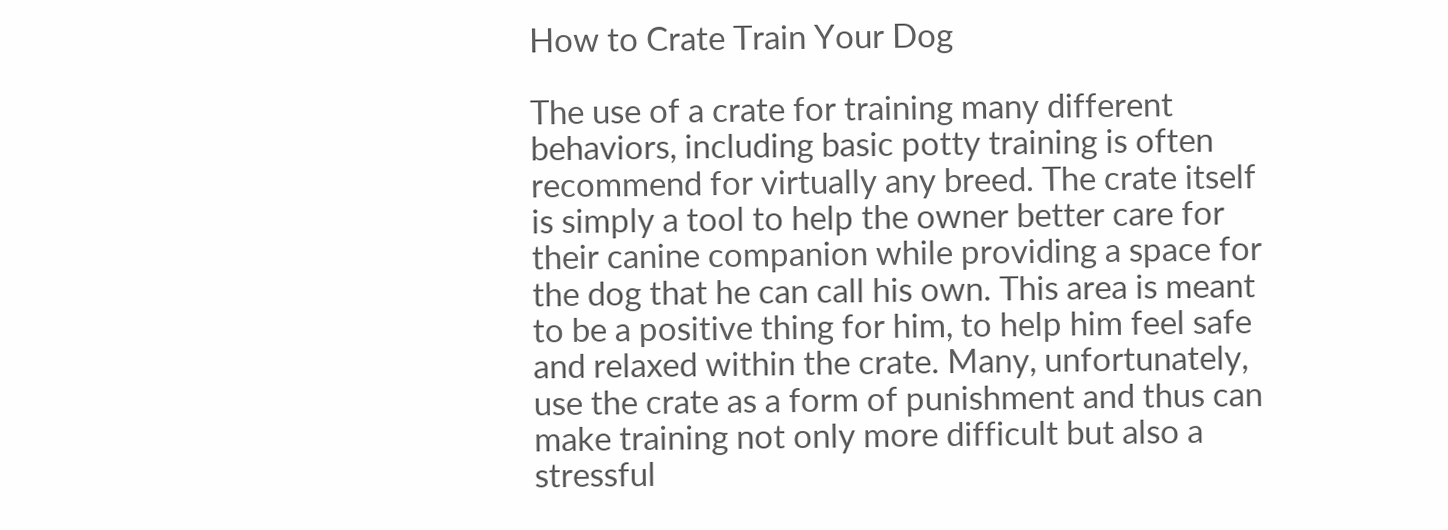How to Crate Train Your Dog

The use of a crate for training many different behaviors, including basic potty training is often recommend for virtually any breed. The crate itself is simply a tool to help the owner better care for their canine companion while providing a space for the dog that he can call his own. This area is meant to be a positive thing for him, to help him feel safe and relaxed within the crate. Many, unfortunately, use the crate as a form of punishment and thus can make training not only more difficult but also a stressful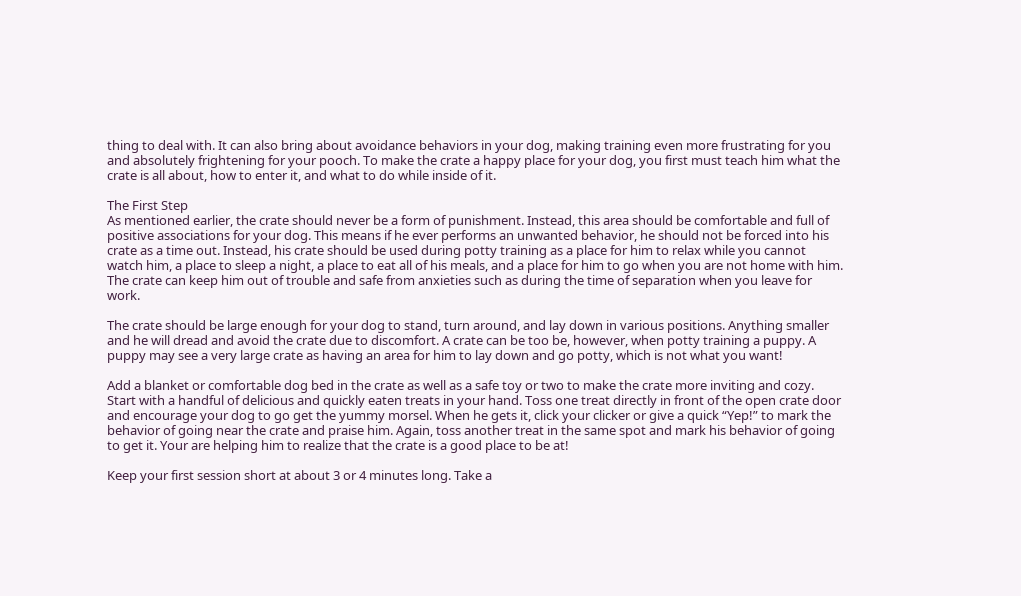thing to deal with. It can also bring about avoidance behaviors in your dog, making training even more frustrating for you and absolutely frightening for your pooch. To make the crate a happy place for your dog, you first must teach him what the crate is all about, how to enter it, and what to do while inside of it.

The First Step
As mentioned earlier, the crate should never be a form of punishment. Instead, this area should be comfortable and full of positive associations for your dog. This means if he ever performs an unwanted behavior, he should not be forced into his crate as a time out. Instead, his crate should be used during potty training as a place for him to relax while you cannot watch him, a place to sleep a night, a place to eat all of his meals, and a place for him to go when you are not home with him. The crate can keep him out of trouble and safe from anxieties such as during the time of separation when you leave for work.

The crate should be large enough for your dog to stand, turn around, and lay down in various positions. Anything smaller and he will dread and avoid the crate due to discomfort. A crate can be too be, however, when potty training a puppy. A puppy may see a very large crate as having an area for him to lay down and go potty, which is not what you want!

Add a blanket or comfortable dog bed in the crate as well as a safe toy or two to make the crate more inviting and cozy. Start with a handful of delicious and quickly eaten treats in your hand. Toss one treat directly in front of the open crate door and encourage your dog to go get the yummy morsel. When he gets it, click your clicker or give a quick “Yep!” to mark the behavior of going near the crate and praise him. Again, toss another treat in the same spot and mark his behavior of going to get it. Your are helping him to realize that the crate is a good place to be at!

Keep your first session short at about 3 or 4 minutes long. Take a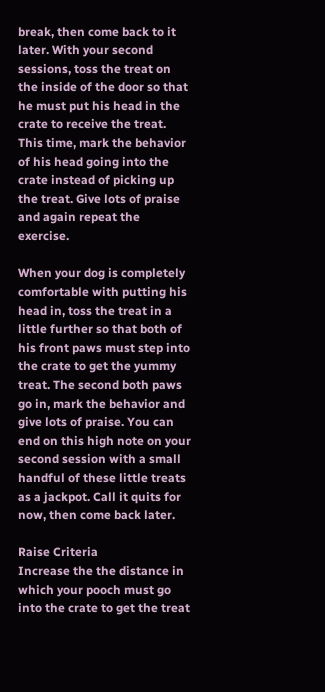break, then come back to it later. With your second sessions, toss the treat on the inside of the door so that he must put his head in the crate to receive the treat. This time, mark the behavior of his head going into the crate instead of picking up the treat. Give lots of praise and again repeat the exercise.

When your dog is completely comfortable with putting his head in, toss the treat in a little further so that both of his front paws must step into the crate to get the yummy treat. The second both paws go in, mark the behavior and give lots of praise. You can end on this high note on your second session with a small handful of these little treats as a jackpot. Call it quits for now, then come back later.

Raise Criteria
Increase the the distance in which your pooch must go into the crate to get the treat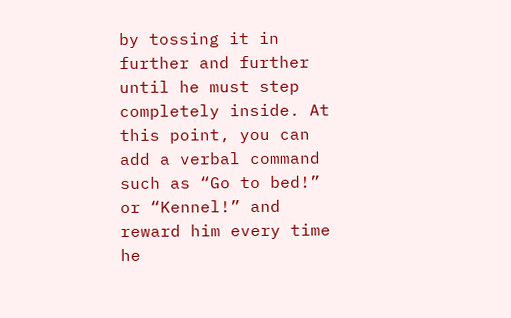by tossing it in further and further until he must step completely inside. At this point, you can add a verbal command such as “Go to bed!” or “Kennel!” and reward him every time he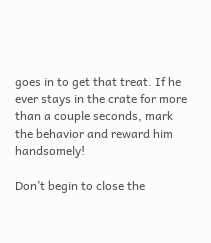goes in to get that treat. If he ever stays in the crate for more than a couple seconds, mark the behavior and reward him handsomely!

Don’t begin to close the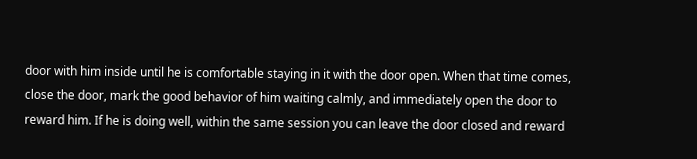door with him inside until he is comfortable staying in it with the door open. When that time comes, close the door, mark the good behavior of him waiting calmly, and immediately open the door to reward him. If he is doing well, within the same session you can leave the door closed and reward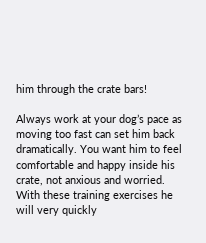him through the crate bars!

Always work at your dog’s pace as moving too fast can set him back dramatically. You want him to feel comfortable and happy inside his crate, not anxious and worried. With these training exercises he will very quickly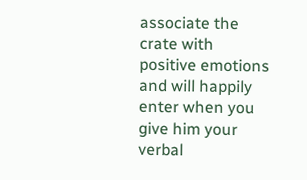associate the crate with positive emotions and will happily enter when you give him your verbal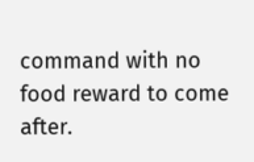command with no food reward to come after.